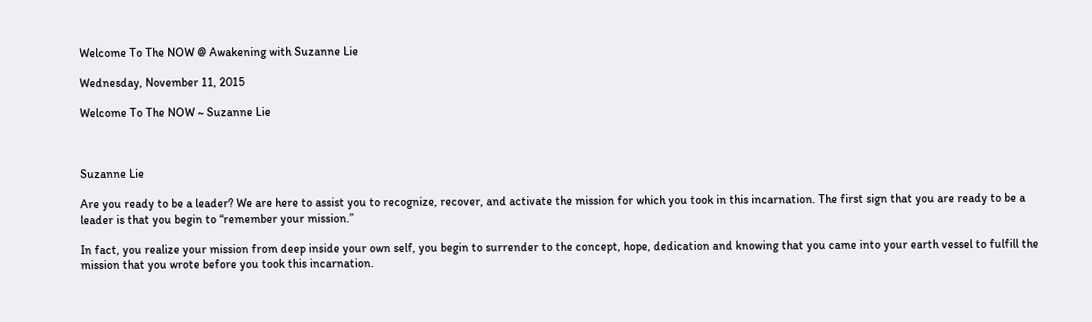Welcome To The NOW @ Awakening with Suzanne Lie

Wednesday, November 11, 2015

Welcome To The NOW ~ Suzanne Lie



Suzanne Lie

Are you ready to be a leader? We are here to assist you to recognize, recover, and activate the mission for which you took in this incarnation. The first sign that you are ready to be a leader is that you begin to “remember your mission.”

In fact, you realize your mission from deep inside your own self, you begin to surrender to the concept, hope, dedication and knowing that you came into your earth vessel to fulfill the mission that you wrote before you took this incarnation.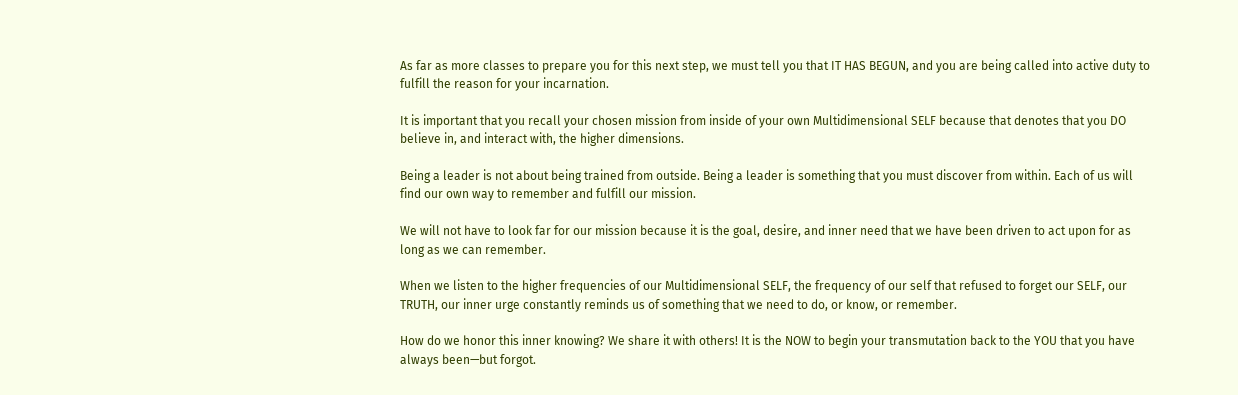As far as more classes to prepare you for this next step, we must tell you that IT HAS BEGUN, and you are being called into active duty to fulfill the reason for your incarnation.

It is important that you recall your chosen mission from inside of your own Multidimensional SELF because that denotes that you DO believe in, and interact with, the higher dimensions.

Being a leader is not about being trained from outside. Being a leader is something that you must discover from within. Each of us will find our own way to remember and fulfill our mission.

We will not have to look far for our mission because it is the goal, desire, and inner need that we have been driven to act upon for as long as we can remember.

When we listen to the higher frequencies of our Multidimensional SELF, the frequency of our self that refused to forget our SELF, our TRUTH, our inner urge constantly reminds us of something that we need to do, or know, or remember.

How do we honor this inner knowing? We share it with others! It is the NOW to begin your transmutation back to the YOU that you have always been—but forgot.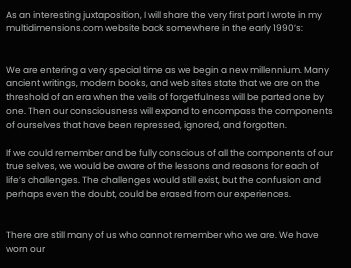As an interesting juxtaposition, I will share the very first part I wrote in my multidimensions.com website back somewhere in the early 1990’s:


We are entering a very special time as we begin a new millennium. Many ancient writings, modern books, and web sites state that we are on the threshold of an era when the veils of forgetfulness will be parted one by one. Then our consciousness will expand to encompass the components of ourselves that have been repressed, ignored, and forgotten.

If we could remember and be fully conscious of all the components of our true selves, we would be aware of the lessons and reasons for each of life’s challenges. The challenges would still exist, but the confusion and perhaps even the doubt, could be erased from our experiences.


There are still many of us who cannot remember who we are. We have worn our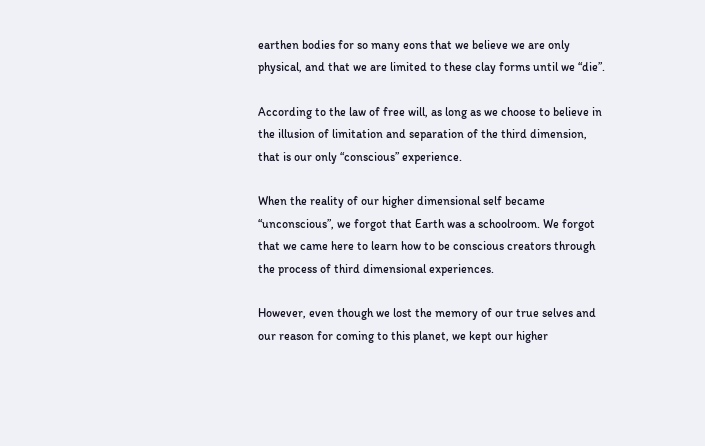earthen bodies for so many eons that we believe we are only physical, and that we are limited to these clay forms until we “die”.

According to the law of free will, as long as we choose to believe in the illusion of limitation and separation of the third dimension, that is our only “conscious” experience.

When the reality of our higher dimensional self became “unconscious”, we forgot that Earth was a schoolroom. We forgot that we came here to learn how to be conscious creators through the process of third dimensional experiences.

However, even though we lost the memory of our true selves and our reason for coming to this planet, we kept our higher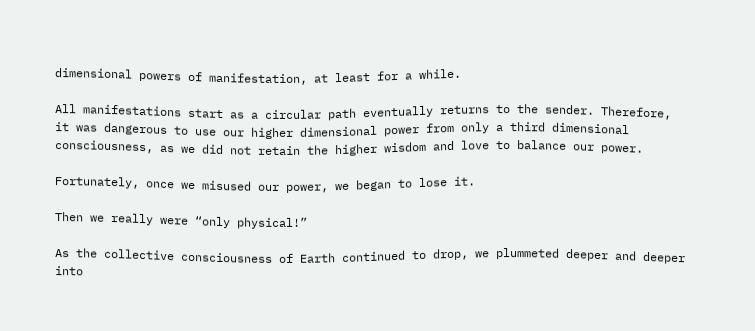dimensional powers of manifestation, at least for a while.

All manifestations start as a circular path eventually returns to the sender. Therefore, it was dangerous to use our higher dimensional power from only a third dimensional consciousness, as we did not retain the higher wisdom and love to balance our power.

Fortunately, once we misused our power, we began to lose it.

Then we really were “only physical!”

As the collective consciousness of Earth continued to drop, we plummeted deeper and deeper into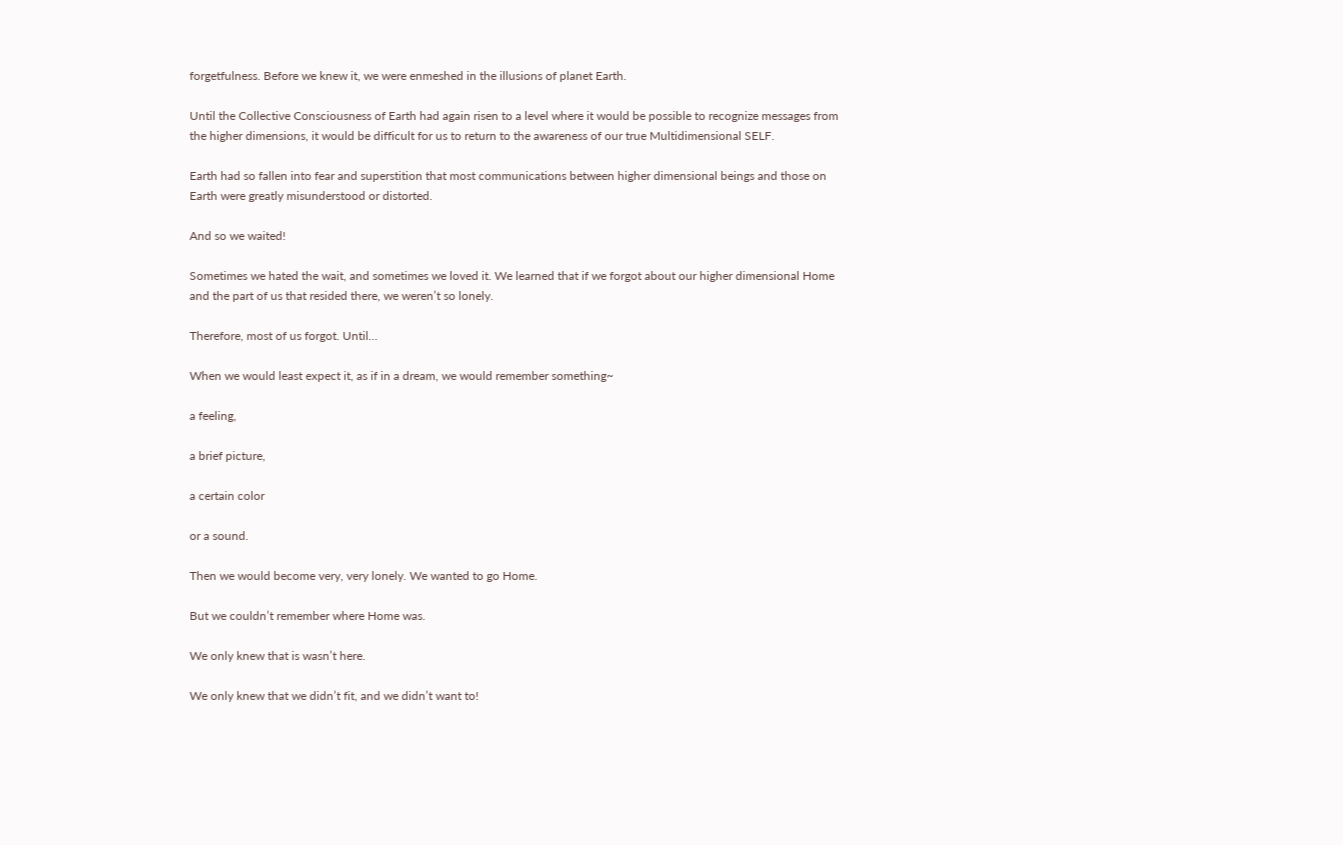forgetfulness. Before we knew it, we were enmeshed in the illusions of planet Earth.

Until the Collective Consciousness of Earth had again risen to a level where it would be possible to recognize messages from the higher dimensions, it would be difficult for us to return to the awareness of our true Multidimensional SELF.

Earth had so fallen into fear and superstition that most communications between higher dimensional beings and those on Earth were greatly misunderstood or distorted.

And so we waited!

Sometimes we hated the wait, and sometimes we loved it. We learned that if we forgot about our higher dimensional Home and the part of us that resided there, we weren’t so lonely.

Therefore, most of us forgot. Until…

When we would least expect it, as if in a dream, we would remember something~

a feeling,

a brief picture,

a certain color

or a sound.

Then we would become very, very lonely. We wanted to go Home.

But we couldn’t remember where Home was.

We only knew that is wasn’t here.

We only knew that we didn’t fit, and we didn’t want to!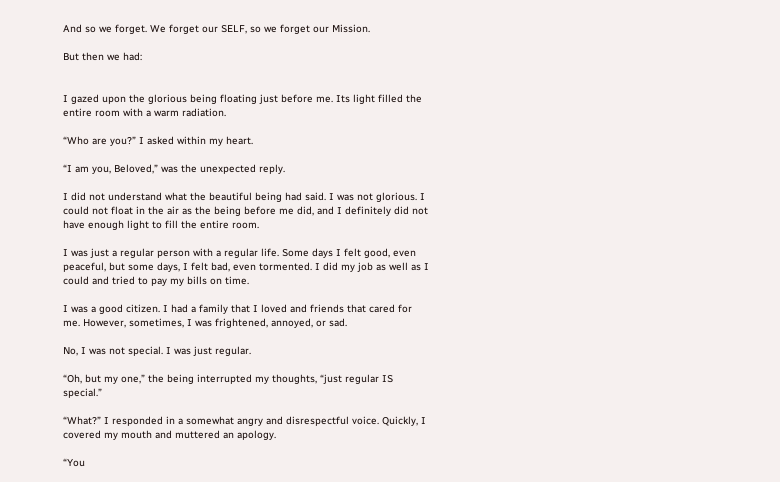And so we forget. We forget our SELF, so we forget our Mission.

But then we had:


I gazed upon the glorious being floating just before me. Its light filled the entire room with a warm radiation.

“Who are you?” I asked within my heart.

“I am you, Beloved,” was the unexpected reply.

I did not understand what the beautiful being had said. I was not glorious. I could not float in the air as the being before me did, and I definitely did not have enough light to fill the entire room.

I was just a regular person with a regular life. Some days I felt good, even peaceful, but some days, I felt bad, even tormented. I did my job as well as I could and tried to pay my bills on time.

I was a good citizen. I had a family that I loved and friends that cared for me. However, sometimes, I was frightened, annoyed, or sad.

No, I was not special. I was just regular.

“Oh, but my one,” the being interrupted my thoughts, “just regular IS special.”

“What?” I responded in a somewhat angry and disrespectful voice. Quickly, I covered my mouth and muttered an apology.

“You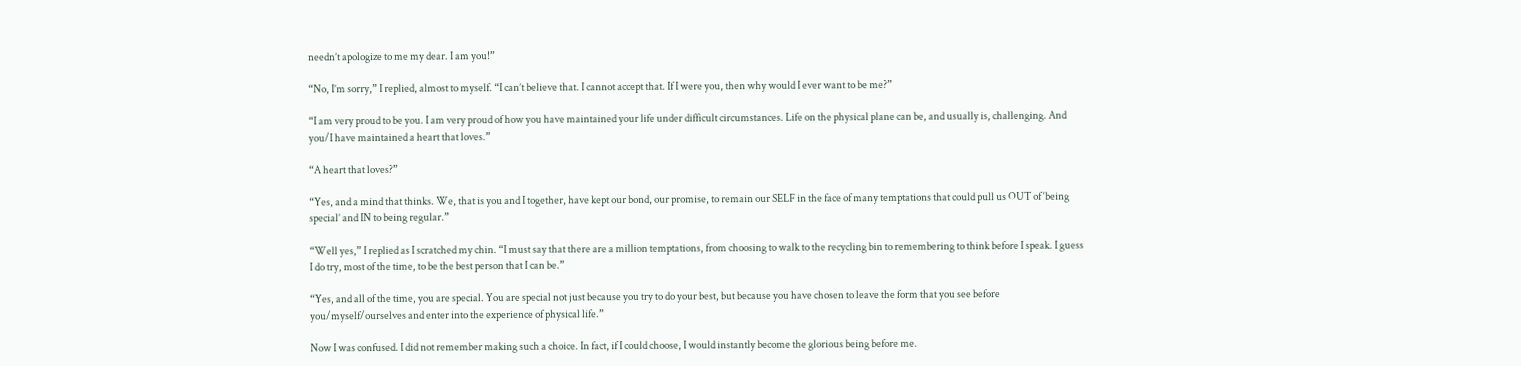needn’t apologize to me my dear. I am you!”

“No, I’m sorry,” I replied, almost to myself. “I can’t believe that. I cannot accept that. If I were you, then why would I ever want to be me?”

“I am very proud to be you. I am very proud of how you have maintained your life under difficult circumstances. Life on the physical plane can be, and usually is, challenging. And you/I have maintained a heart that loves.”

“A heart that loves?”

“Yes, and a mind that thinks. We, that is you and I together, have kept our bond, our promise, to remain our SELF in the face of many temptations that could pull us OUT of ‘being special’ and IN to being regular.”

“Well yes,” I replied as I scratched my chin. “I must say that there are a million temptations, from choosing to walk to the recycling bin to remembering to think before I speak. I guess I do try, most of the time, to be the best person that I can be.”

“Yes, and all of the time, you are special. You are special not just because you try to do your best, but because you have chosen to leave the form that you see before you/myself/ourselves and enter into the experience of physical life.”

Now I was confused. I did not remember making such a choice. In fact, if I could choose, I would instantly become the glorious being before me.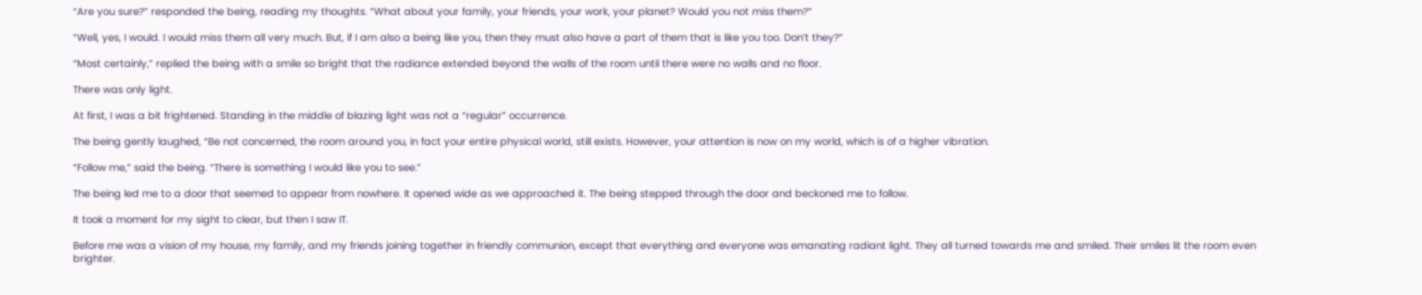“Are you sure?” responded the being, reading my thoughts. “What about your family, your friends, your work, your planet? Would you not miss them?”

“Well, yes, I would. I would miss them all very much. But, if I am also a being like you, then they must also have a part of them that is like you too. Don’t they?”

“Most certainly,” replied the being with a smile so bright that the radiance extended beyond the walls of the room until there were no walls and no floor.

There was only light.

At first, I was a bit frightened. Standing in the middle of blazing light was not a “regular” occurrence.

The being gently laughed, “Be not concerned, the room around you, in fact your entire physical world, still exists. However, your attention is now on my world, which is of a higher vibration.

“Follow me,” said the being. “There is something I would like you to see.”

The being led me to a door that seemed to appear from nowhere. It opened wide as we approached it. The being stepped through the door and beckoned me to follow.

It took a moment for my sight to clear, but then I saw IT.

Before me was a vision of my house, my family, and my friends joining together in friendly communion, except that everything and everyone was emanating radiant light. They all turned towards me and smiled. Their smiles lit the room even brighter.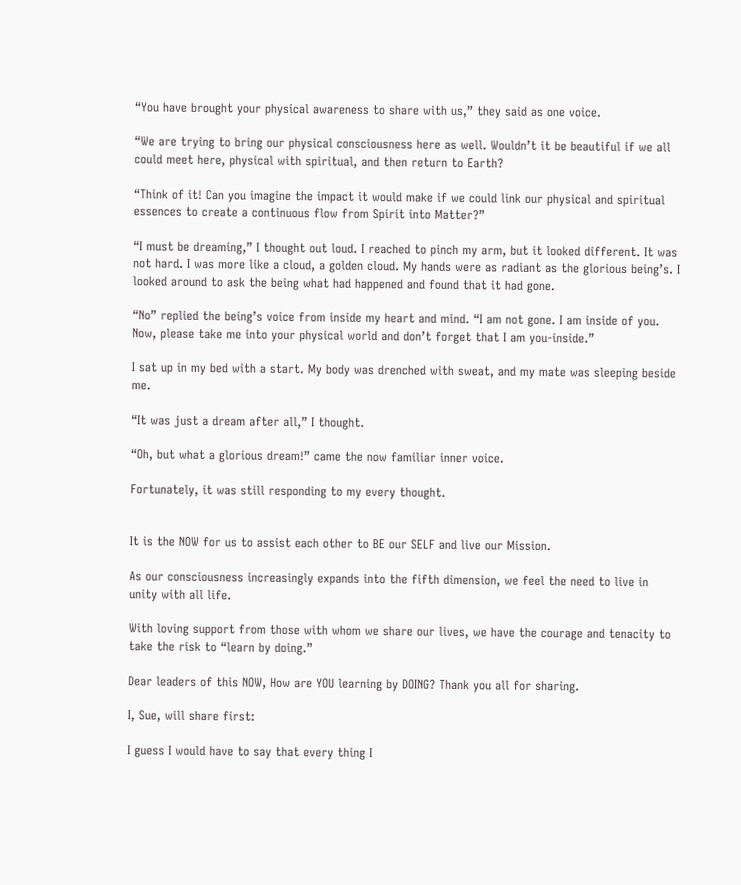“You have brought your physical awareness to share with us,” they said as one voice.

“We are trying to bring our physical consciousness here as well. Wouldn’t it be beautiful if we all could meet here, physical with spiritual, and then return to Earth?

“Think of it! Can you imagine the impact it would make if we could link our physical and spiritual essences to create a continuous flow from Spirit into Matter?”

“I must be dreaming,” I thought out loud. I reached to pinch my arm, but it looked different. It was not hard. I was more like a cloud, a golden cloud. My hands were as radiant as the glorious being’s. I looked around to ask the being what had happened and found that it had gone.

“No” replied the being’s voice from inside my heart and mind. “I am not gone. I am inside of you. Now, please take me into your physical world and don’t forget that I am you-inside.”

I sat up in my bed with a start. My body was drenched with sweat, and my mate was sleeping beside me.

“It was just a dream after all,” I thought.

“Oh, but what a glorious dream!” came the now familiar inner voice.

Fortunately, it was still responding to my every thought.


It is the NOW for us to assist each other to BE our SELF and live our Mission.

As our consciousness increasingly expands into the fifth dimension, we feel the need to live in unity with all life.

With loving support from those with whom we share our lives, we have the courage and tenacity to take the risk to “learn by doing.”

Dear leaders of this NOW, How are YOU learning by DOING? Thank you all for sharing.

I, Sue, will share first:

I guess I would have to say that every thing I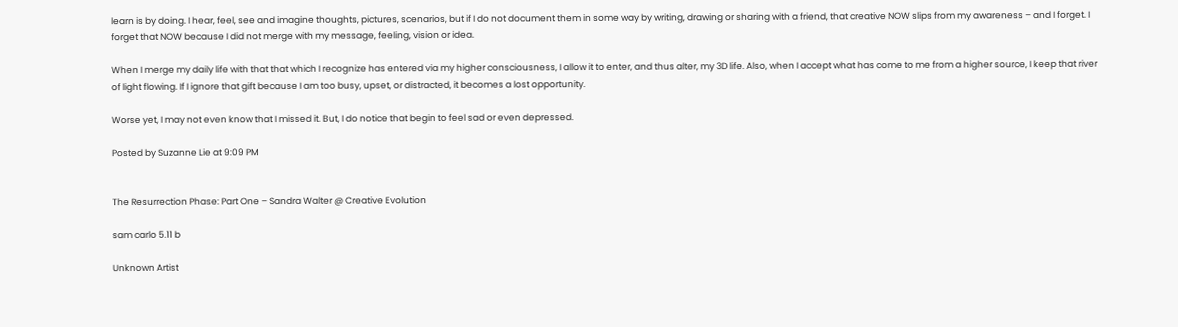learn is by doing. I hear, feel, see and imagine thoughts, pictures, scenarios, but if I do not document them in some way by writing, drawing or sharing with a friend, that creative NOW slips from my awareness – and I forget. I forget that NOW because I did not merge with my message, feeling, vision or idea.

When I merge my daily life with that that which I recognize has entered via my higher consciousness, I allow it to enter, and thus alter, my 3D life. Also, when I accept what has come to me from a higher source, I keep that river of light flowing. If I ignore that gift because I am too busy, upset, or distracted, it becomes a lost opportunity.

Worse yet, I may not even know that I missed it. But, I do notice that begin to feel sad or even depressed.

Posted by Suzanne Lie at 9:09 PM


The Resurrection Phase: Part One – Sandra Walter @ Creative Evolution

sam carlo 5.11 b

Unknown Artist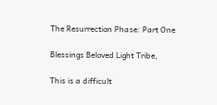The Resurrection Phase: Part One

Blessings Beloved Light Tribe,

This is a difficult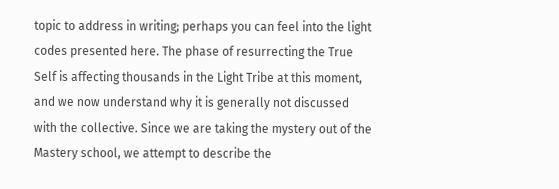topic to address in writing; perhaps you can feel into the light codes presented here. The phase of resurrecting the True Self is affecting thousands in the Light Tribe at this moment, and we now understand why it is generally not discussed with the collective. Since we are taking the mystery out of the Mastery school, we attempt to describe the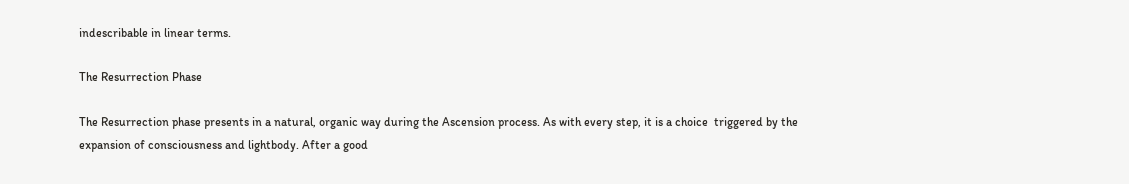indescribable in linear terms.

The Resurrection Phase

The Resurrection phase presents in a natural, organic way during the Ascension process. As with every step, it is a choice  triggered by the expansion of consciousness and lightbody. After a good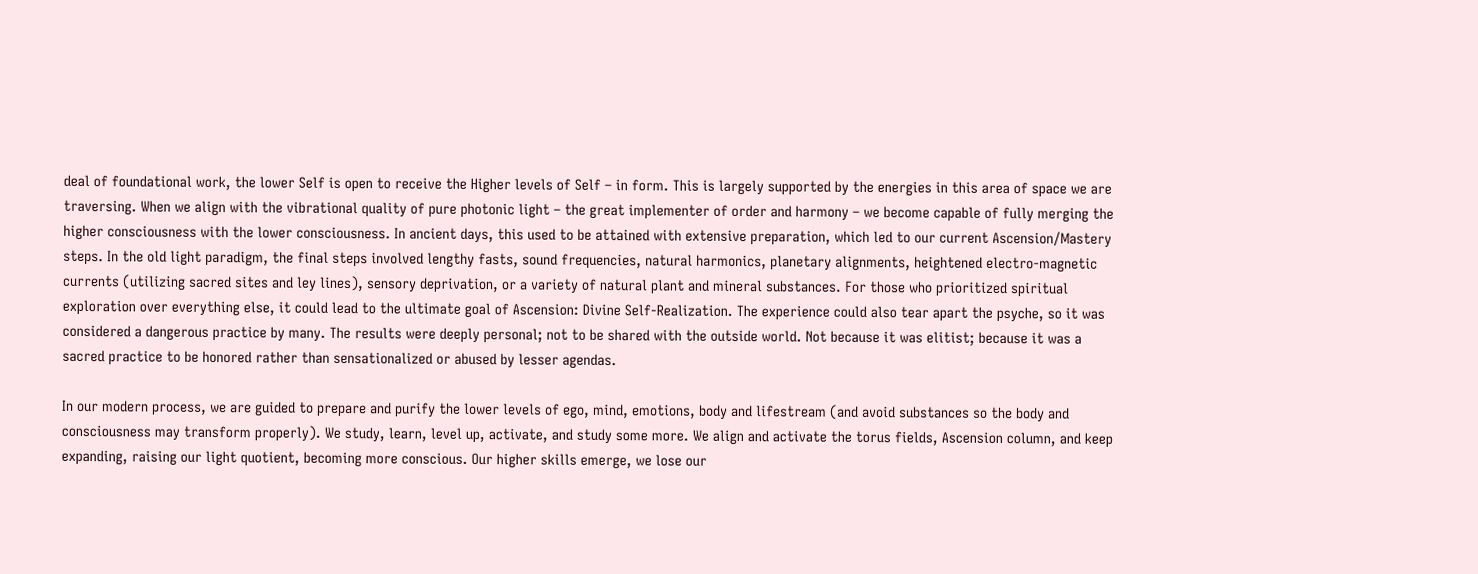deal of foundational work, the lower Self is open to receive the Higher levels of Self – in form. This is largely supported by the energies in this area of space we are traversing. When we align with the vibrational quality of pure photonic light – the great implementer of order and harmony – we become capable of fully merging the higher consciousness with the lower consciousness. In ancient days, this used to be attained with extensive preparation, which led to our current Ascension/Mastery steps. In the old light paradigm, the final steps involved lengthy fasts, sound frequencies, natural harmonics, planetary alignments, heightened electro-magnetic currents (utilizing sacred sites and ley lines), sensory deprivation, or a variety of natural plant and mineral substances. For those who prioritized spiritual exploration over everything else, it could lead to the ultimate goal of Ascension: Divine Self-Realization. The experience could also tear apart the psyche, so it was considered a dangerous practice by many. The results were deeply personal; not to be shared with the outside world. Not because it was elitist; because it was a sacred practice to be honored rather than sensationalized or abused by lesser agendas.

In our modern process, we are guided to prepare and purify the lower levels of ego, mind, emotions, body and lifestream (and avoid substances so the body and consciousness may transform properly). We study, learn, level up, activate, and study some more. We align and activate the torus fields, Ascension column, and keep expanding, raising our light quotient, becoming more conscious. Our higher skills emerge, we lose our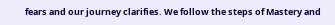fears and our journey clarifies. We follow the steps of Mastery and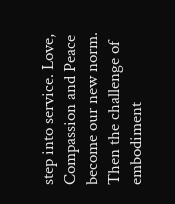step into service. Love, Compassion and Peace become our new norm. Then the challenge of embodiment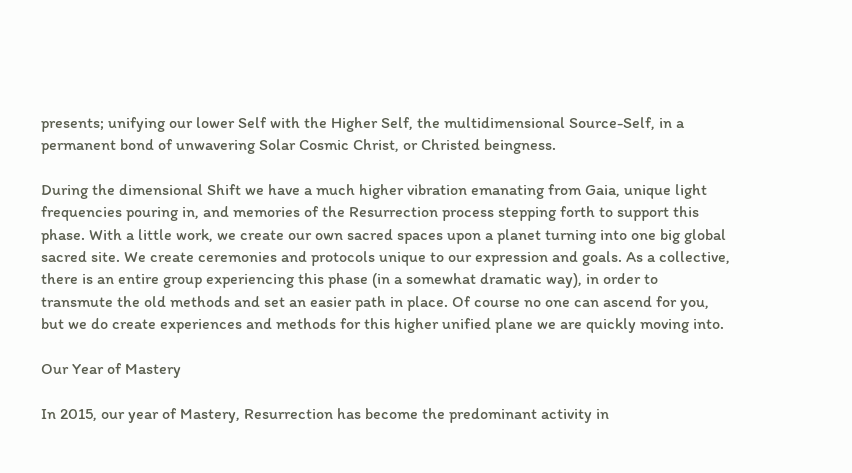presents; unifying our lower Self with the Higher Self, the multidimensional Source-Self, in a permanent bond of unwavering Solar Cosmic Christ, or Christed beingness.

During the dimensional Shift we have a much higher vibration emanating from Gaia, unique light frequencies pouring in, and memories of the Resurrection process stepping forth to support this phase. With a little work, we create our own sacred spaces upon a planet turning into one big global sacred site. We create ceremonies and protocols unique to our expression and goals. As a collective, there is an entire group experiencing this phase (in a somewhat dramatic way), in order to transmute the old methods and set an easier path in place. Of course no one can ascend for you, but we do create experiences and methods for this higher unified plane we are quickly moving into.

Our Year of Mastery

In 2015, our year of Mastery, Resurrection has become the predominant activity in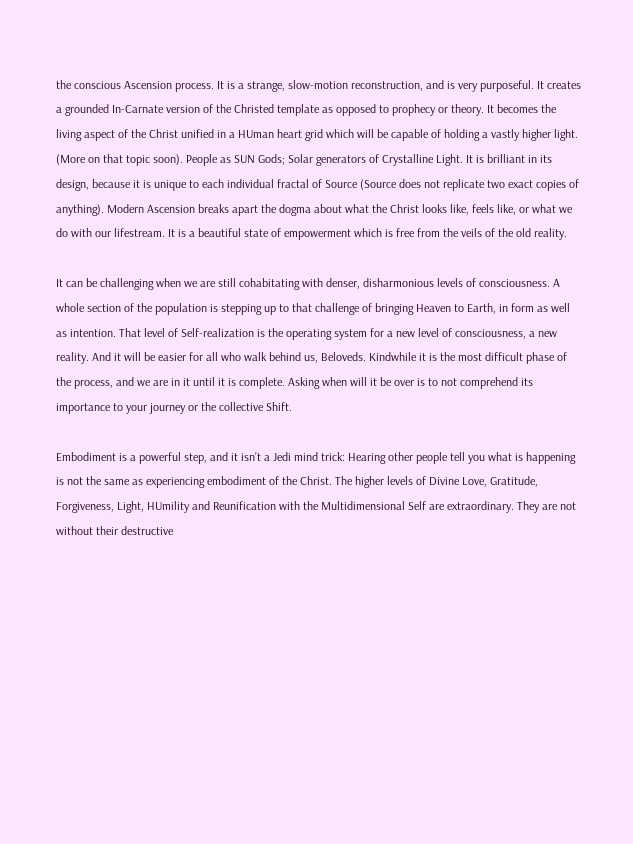the conscious Ascension process. It is a strange, slow-motion reconstruction, and is very purposeful. It creates a grounded In-Carnate version of the Christed template as opposed to prophecy or theory. It becomes the living aspect of the Christ unified in a HUman heart grid which will be capable of holding a vastly higher light. (More on that topic soon). People as SUN Gods; Solar generators of Crystalline Light. It is brilliant in its design, because it is unique to each individual fractal of Source (Source does not replicate two exact copies of anything). Modern Ascension breaks apart the dogma about what the Christ looks like, feels like, or what we do with our lifestream. It is a beautiful state of empowerment which is free from the veils of the old reality.

It can be challenging when we are still cohabitating with denser, disharmonious levels of consciousness. A whole section of the population is stepping up to that challenge of bringing Heaven to Earth, in form as well as intention. That level of Self-realization is the operating system for a new level of consciousness, a new reality. And it will be easier for all who walk behind us, Beloveds. Kindwhile it is the most difficult phase of the process, and we are in it until it is complete. Asking when will it be over is to not comprehend its importance to your journey or the collective Shift.

Embodiment is a powerful step, and it isn’t a Jedi mind trick: Hearing other people tell you what is happening is not the same as experiencing embodiment of the Christ. The higher levels of Divine Love, Gratitude, Forgiveness, Light, HUmility and Reunification with the Multidimensional Self are extraordinary. They are not without their destructive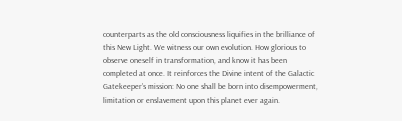counterparts as the old consciousness liquifies in the brilliance of this New Light. We witness our own evolution. How glorious to observe oneself in transformation, and know it has been completed at once. It reinforces the Divine intent of the Galactic Gatekeeper’s mission: No one shall be born into disempowerment, limitation or enslavement upon this planet ever again.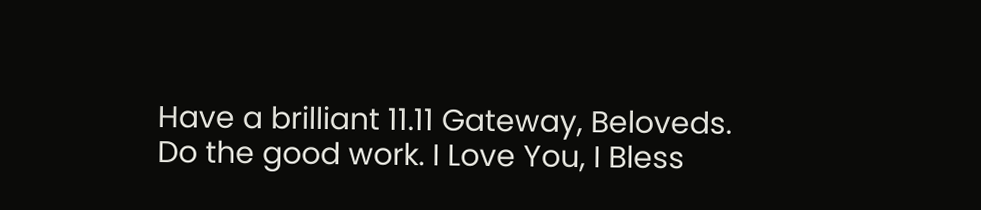Have a brilliant 11.11 Gateway, Beloveds. Do the good work. I Love You, I Bless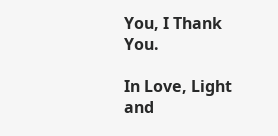You, I Thank You.

In Love, Light and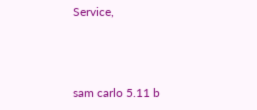Service,



sam carlo 5.11 b